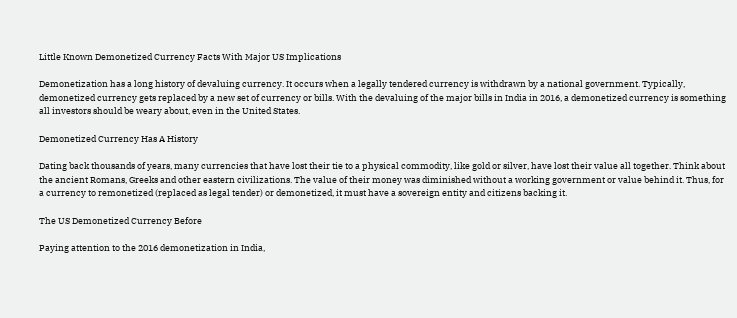Little Known Demonetized Currency Facts With Major US Implications

Demonetization has a long history of devaluing currency. It occurs when a legally tendered currency is withdrawn by a national government. Typically, demonetized currency gets replaced by a new set of currency or bills. With the devaluing of the major bills in India in 2016, a demonetized currency is something all investors should be weary about, even in the United States.

Demonetized Currency Has A History

Dating back thousands of years, many currencies that have lost their tie to a physical commodity, like gold or silver, have lost their value all together. Think about the ancient Romans, Greeks and other eastern civilizations. The value of their money was diminished without a working government or value behind it. Thus, for a currency to remonetized (replaced as legal tender) or demonetized, it must have a sovereign entity and citizens backing it.

The US Demonetized Currency Before

Paying attention to the 2016 demonetization in India,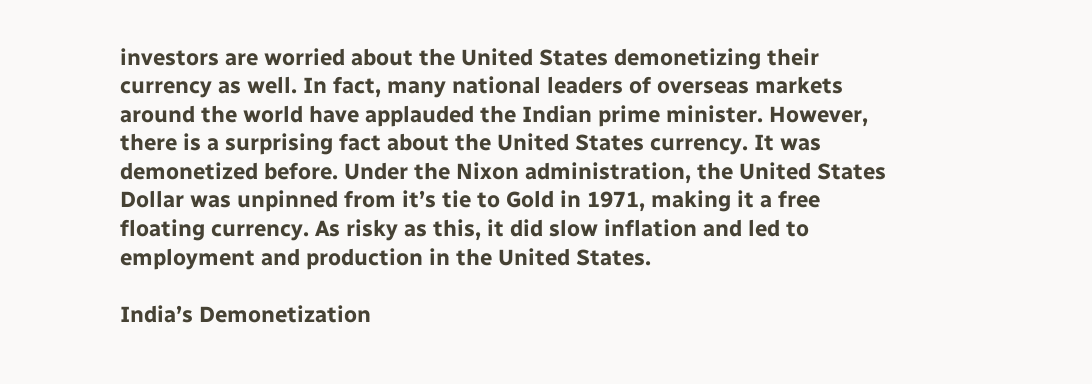investors are worried about the United States demonetizing their currency as well. In fact, many national leaders of overseas markets around the world have applauded the Indian prime minister. However, there is a surprising fact about the United States currency. It was demonetized before. Under the Nixon administration, the United States Dollar was unpinned from it’s tie to Gold in 1971, making it a free floating currency. As risky as this, it did slow inflation and led to employment and production in the United States.

India’s Demonetization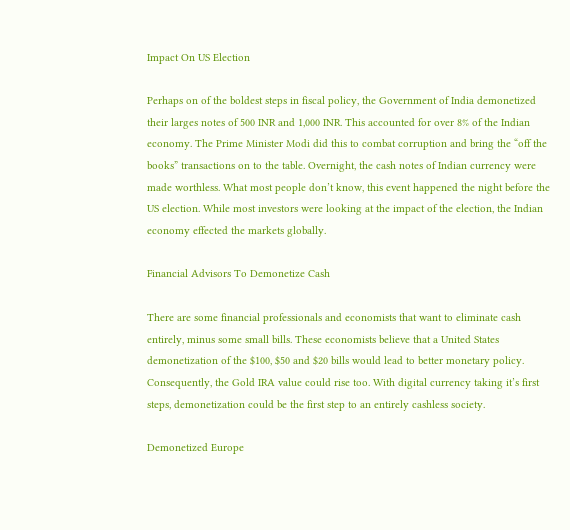Impact On US Election

Perhaps on of the boldest steps in fiscal policy, the Government of India demonetized their larges notes of 500 INR and 1,000 INR. This accounted for over 8% of the Indian economy. The Prime Minister Modi did this to combat corruption and bring the “off the books” transactions on to the table. Overnight, the cash notes of Indian currency were made worthless. What most people don’t know, this event happened the night before the US election. While most investors were looking at the impact of the election, the Indian economy effected the markets globally.

Financial Advisors To Demonetize Cash

There are some financial professionals and economists that want to eliminate cash entirely, minus some small bills. These economists believe that a United States demonetization of the $100, $50 and $20 bills would lead to better monetary policy. Consequently, the Gold IRA value could rise too. With digital currency taking it’s first steps, demonetization could be the first step to an entirely cashless society.

Demonetized Europe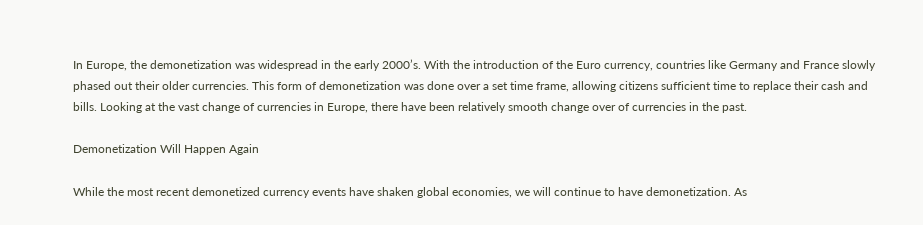In Europe, the demonetization was widespread in the early 2000’s. With the introduction of the Euro currency, countries like Germany and France slowly phased out their older currencies. This form of demonetization was done over a set time frame, allowing citizens sufficient time to replace their cash and bills. Looking at the vast change of currencies in Europe, there have been relatively smooth change over of currencies in the past.

Demonetization Will Happen Again

While the most recent demonetized currency events have shaken global economies, we will continue to have demonetization. As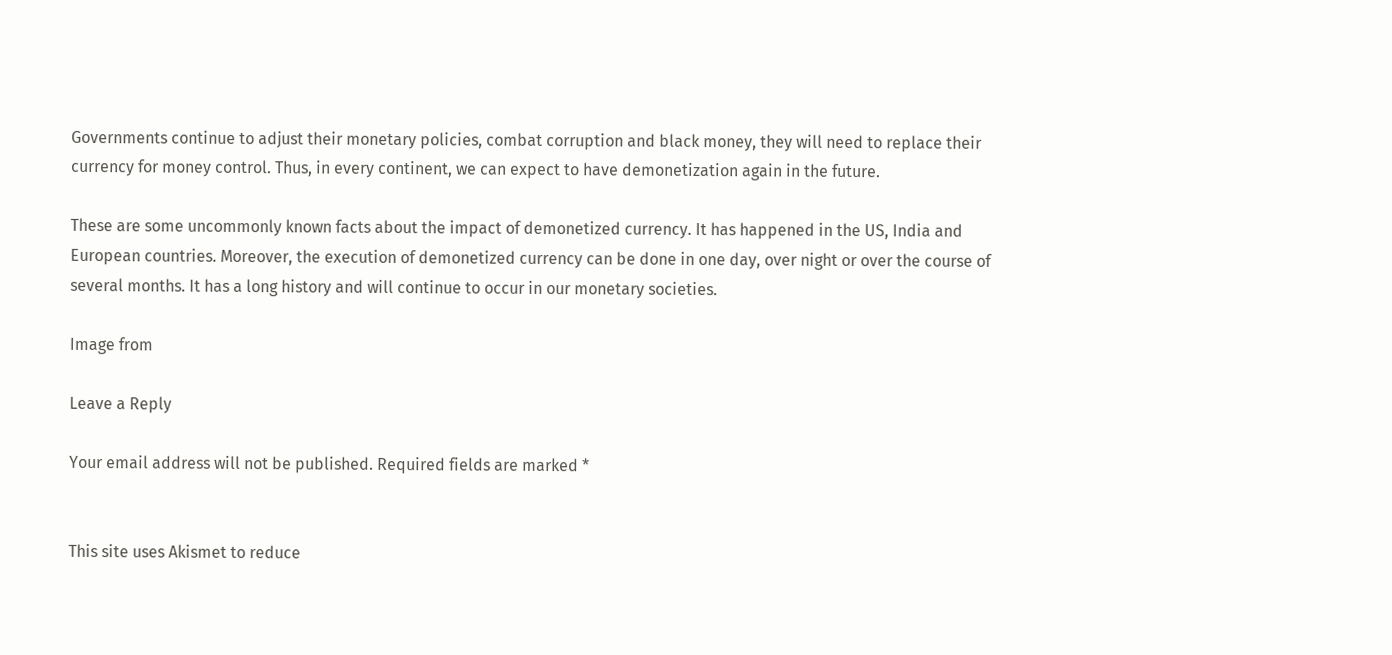Governments continue to adjust their monetary policies, combat corruption and black money, they will need to replace their currency for money control. Thus, in every continent, we can expect to have demonetization again in the future.

These are some uncommonly known facts about the impact of demonetized currency. It has happened in the US, India and European countries. Moreover, the execution of demonetized currency can be done in one day, over night or over the course of several months. It has a long history and will continue to occur in our monetary societies.

Image from

Leave a Reply

Your email address will not be published. Required fields are marked *


This site uses Akismet to reduce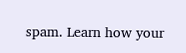spam. Learn how your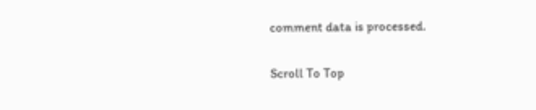comment data is processed.

Scroll To Top